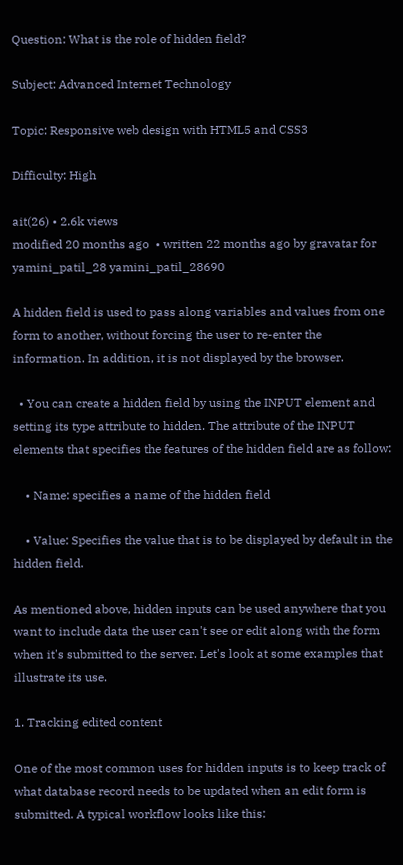Question: What is the role of hidden field?

Subject: Advanced Internet Technology

Topic: Responsive web design with HTML5 and CSS3

Difficulty: High

ait(26) • 2.6k views
modified 20 months ago  • written 22 months ago by gravatar for yamini_patil_28 yamini_patil_28690

A hidden field is used to pass along variables and values from one form to another, without forcing the user to re-enter the information. In addition, it is not displayed by the browser.

  • You can create a hidden field by using the INPUT element and setting its type attribute to hidden. The attribute of the INPUT elements that specifies the features of the hidden field are as follow:

    • Name: specifies a name of the hidden field

    • Value: Specifies the value that is to be displayed by default in the hidden field.

As mentioned above, hidden inputs can be used anywhere that you want to include data the user can't see or edit along with the form when it's submitted to the server. Let's look at some examples that illustrate its use.

1. Tracking edited content

One of the most common uses for hidden inputs is to keep track of what database record needs to be updated when an edit form is submitted. A typical workflow looks like this: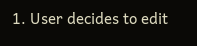1. User decides to edit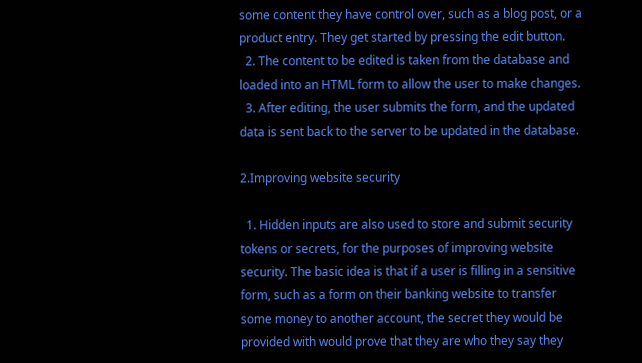some content they have control over, such as a blog post, or a product entry. They get started by pressing the edit button.
  2. The content to be edited is taken from the database and loaded into an HTML form to allow the user to make changes.
  3. After editing, the user submits the form, and the updated data is sent back to the server to be updated in the database.

2.Improving website security

  1. Hidden inputs are also used to store and submit security tokens or secrets, for the purposes of improving website security. The basic idea is that if a user is filling in a sensitive form, such as a form on their banking website to transfer some money to another account, the secret they would be provided with would prove that they are who they say they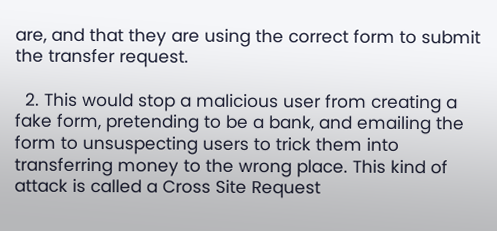are, and that they are using the correct form to submit the transfer request.

  2. This would stop a malicious user from creating a fake form, pretending to be a bank, and emailing the form to unsuspecting users to trick them into transferring money to the wrong place. This kind of attack is called a Cross Site Request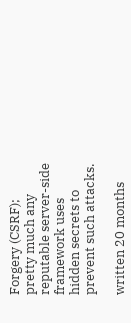Forgery (CSRF); pretty much any reputable server-side framework uses hidden secrets to prevent such attacks.

written 20 months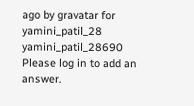ago by gravatar for yamini_patil_28 yamini_patil_28690
Please log in to add an answer.